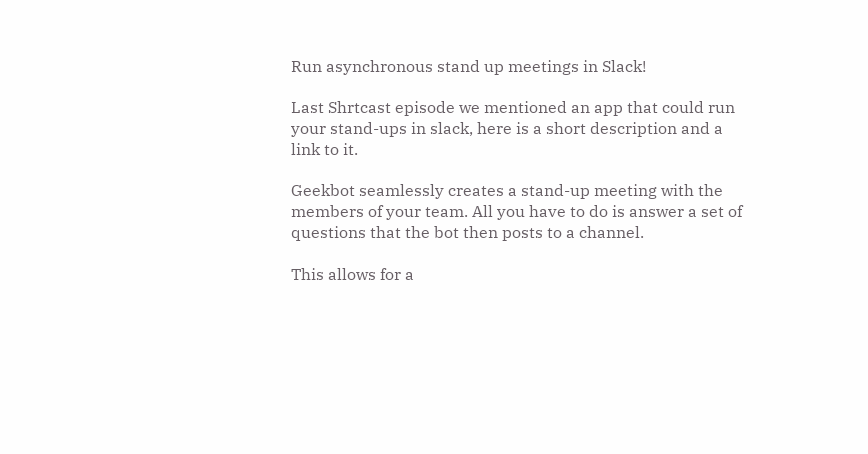Run asynchronous stand up meetings in Slack!

Last Shrtcast episode we mentioned an app that could run your stand-ups in slack, here is a short description and a link to it.

Geekbot seamlessly creates a stand-up meeting with the members of your team. All you have to do is answer a set of questions that the bot then posts to a channel.

This allows for a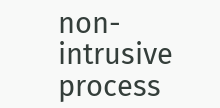non-intrusive process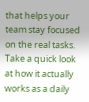that helps your team stay focused on the real tasks. Take a quick look at how it actually works as a daily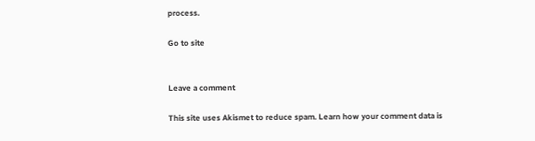process.

Go to site


Leave a comment

This site uses Akismet to reduce spam. Learn how your comment data is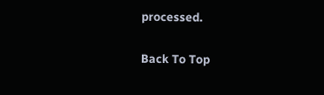processed.

Back To Top